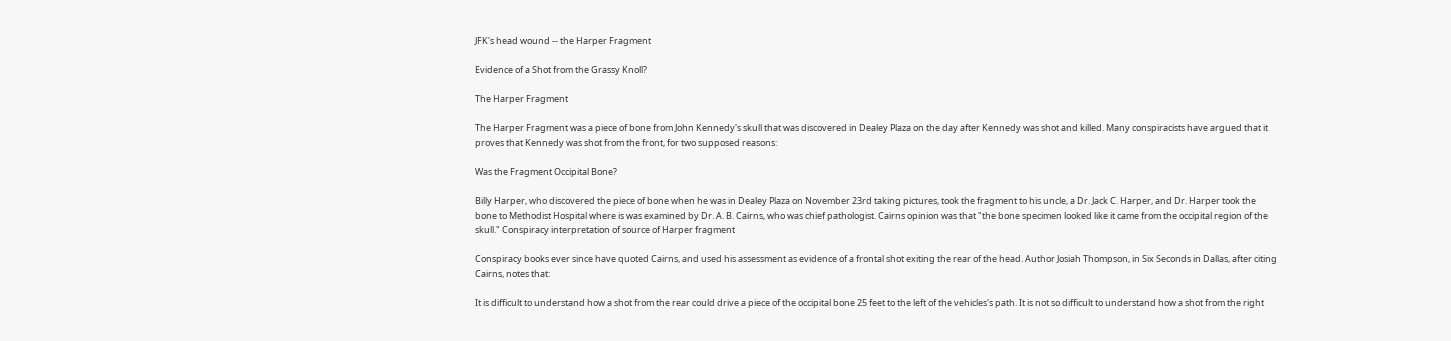JFK's head wound -- the Harper Fragment

Evidence of a Shot from the Grassy Knoll?

The Harper Fragment

The Harper Fragment was a piece of bone from John Kennedy's skull that was discovered in Dealey Plaza on the day after Kennedy was shot and killed. Many conspiracists have argued that it proves that Kennedy was shot from the front, for two supposed reasons:

Was the Fragment Occipital Bone?

Billy Harper, who discovered the piece of bone when he was in Dealey Plaza on November 23rd taking pictures, took the fragment to his uncle, a Dr. Jack C. Harper, and Dr. Harper took the bone to Methodist Hospital where is was examined by Dr. A. B. Cairns, who was chief pathologist. Cairns opinion was that "the bone specimen looked like it came from the occipital region of the skull." Conspiracy interpretation of source of Harper fragment

Conspiracy books ever since have quoted Cairns, and used his assessment as evidence of a frontal shot exiting the rear of the head. Author Josiah Thompson, in Six Seconds in Dallas, after citing Cairns, notes that:

It is difficult to understand how a shot from the rear could drive a piece of the occipital bone 25 feet to the left of the vehicles's path. It is not so difficult to understand how a shot from the right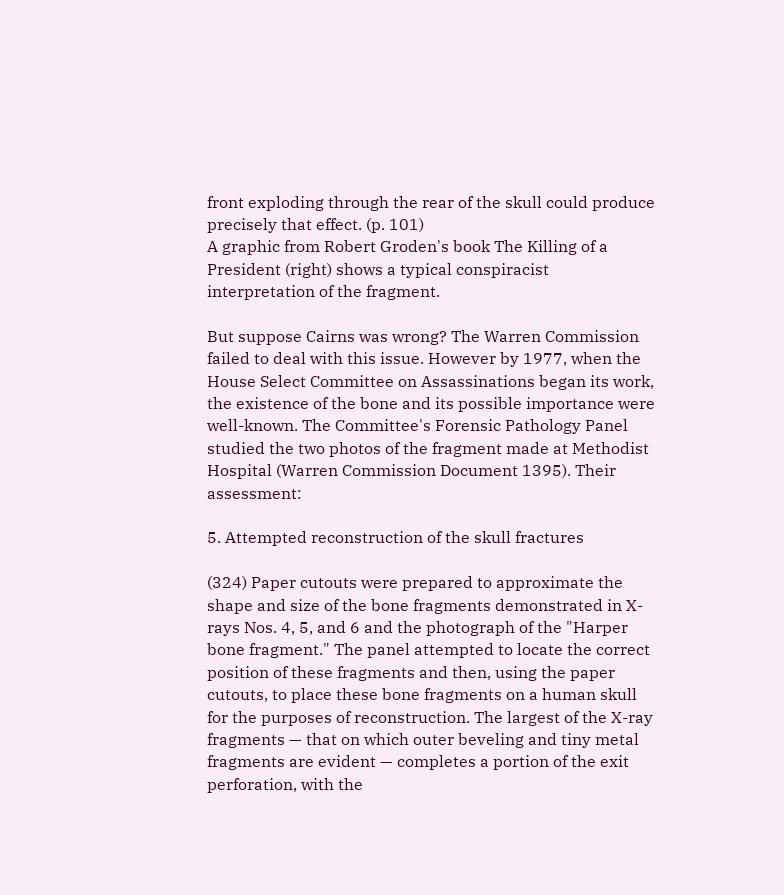front exploding through the rear of the skull could produce precisely that effect. (p. 101)
A graphic from Robert Groden's book The Killing of a President (right) shows a typical conspiracist interpretation of the fragment.

But suppose Cairns was wrong? The Warren Commission failed to deal with this issue. However by 1977, when the House Select Committee on Assassinations began its work, the existence of the bone and its possible importance were well-known. The Committee's Forensic Pathology Panel studied the two photos of the fragment made at Methodist Hospital (Warren Commission Document 1395). Their assessment:

5. Attempted reconstruction of the skull fractures

(324) Paper cutouts were prepared to approximate the shape and size of the bone fragments demonstrated in X-rays Nos. 4, 5, and 6 and the photograph of the "Harper bone fragment." The panel attempted to locate the correct position of these fragments and then, using the paper cutouts, to place these bone fragments on a human skull for the purposes of reconstruction. The largest of the X-ray fragments — that on which outer beveling and tiny metal fragments are evident — completes a portion of the exit perforation, with the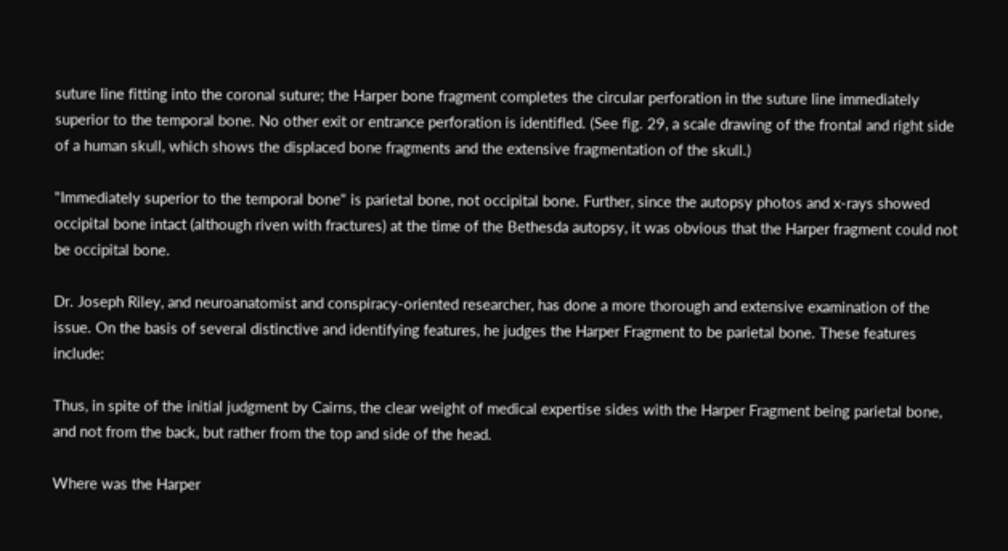suture line fitting into the coronal suture; the Harper bone fragment completes the circular perforation in the suture line immediately superior to the temporal bone. No other exit or entrance perforation is identifled. (See fig. 29, a scale drawing of the frontal and right side of a human skull, which shows the displaced bone fragments and the extensive fragmentation of the skull.)

"Immediately superior to the temporal bone" is parietal bone, not occipital bone. Further, since the autopsy photos and x-rays showed occipital bone intact (although riven with fractures) at the time of the Bethesda autopsy, it was obvious that the Harper fragment could not be occipital bone.

Dr. Joseph Riley, and neuroanatomist and conspiracy-oriented researcher, has done a more thorough and extensive examination of the issue. On the basis of several distinctive and identifying features, he judges the Harper Fragment to be parietal bone. These features include:

Thus, in spite of the initial judgment by Cairns, the clear weight of medical expertise sides with the Harper Fragment being parietal bone, and not from the back, but rather from the top and side of the head.

Where was the Harper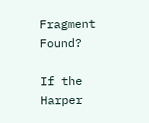Fragment Found?

If the Harper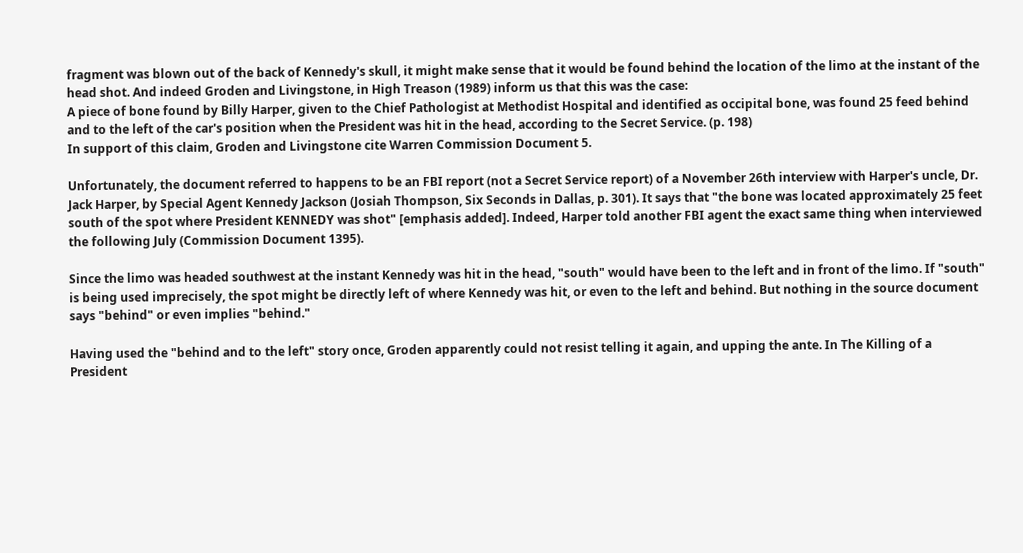fragment was blown out of the back of Kennedy's skull, it might make sense that it would be found behind the location of the limo at the instant of the head shot. And indeed Groden and Livingstone, in High Treason (1989) inform us that this was the case:
A piece of bone found by Billy Harper, given to the Chief Pathologist at Methodist Hospital and identified as occipital bone, was found 25 feed behind and to the left of the car's position when the President was hit in the head, according to the Secret Service. (p. 198)
In support of this claim, Groden and Livingstone cite Warren Commission Document 5.

Unfortunately, the document referred to happens to be an FBI report (not a Secret Service report) of a November 26th interview with Harper's uncle, Dr. Jack Harper, by Special Agent Kennedy Jackson (Josiah Thompson, Six Seconds in Dallas, p. 301). It says that "the bone was located approximately 25 feet south of the spot where President KENNEDY was shot" [emphasis added]. Indeed, Harper told another FBI agent the exact same thing when interviewed the following July (Commission Document 1395).

Since the limo was headed southwest at the instant Kennedy was hit in the head, "south" would have been to the left and in front of the limo. If "south" is being used imprecisely, the spot might be directly left of where Kennedy was hit, or even to the left and behind. But nothing in the source document says "behind" or even implies "behind."

Having used the "behind and to the left" story once, Groden apparently could not resist telling it again, and upping the ante. In The Killing of a President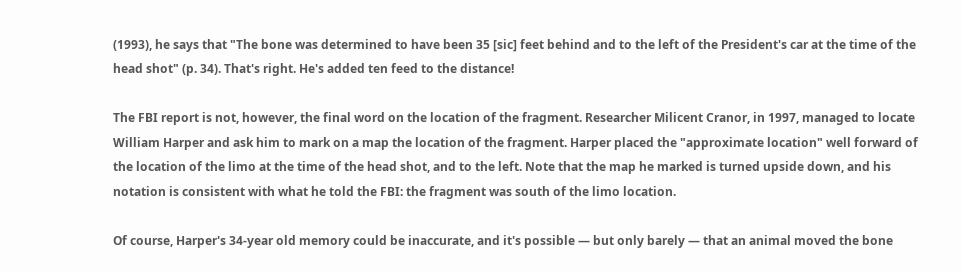(1993), he says that "The bone was determined to have been 35 [sic] feet behind and to the left of the President's car at the time of the head shot" (p. 34). That's right. He's added ten feed to the distance!

The FBI report is not, however, the final word on the location of the fragment. Researcher Milicent Cranor, in 1997, managed to locate William Harper and ask him to mark on a map the location of the fragment. Harper placed the "approximate location" well forward of the location of the limo at the time of the head shot, and to the left. Note that the map he marked is turned upside down, and his notation is consistent with what he told the FBI: the fragment was south of the limo location.

Of course, Harper's 34-year old memory could be inaccurate, and it's possible — but only barely — that an animal moved the bone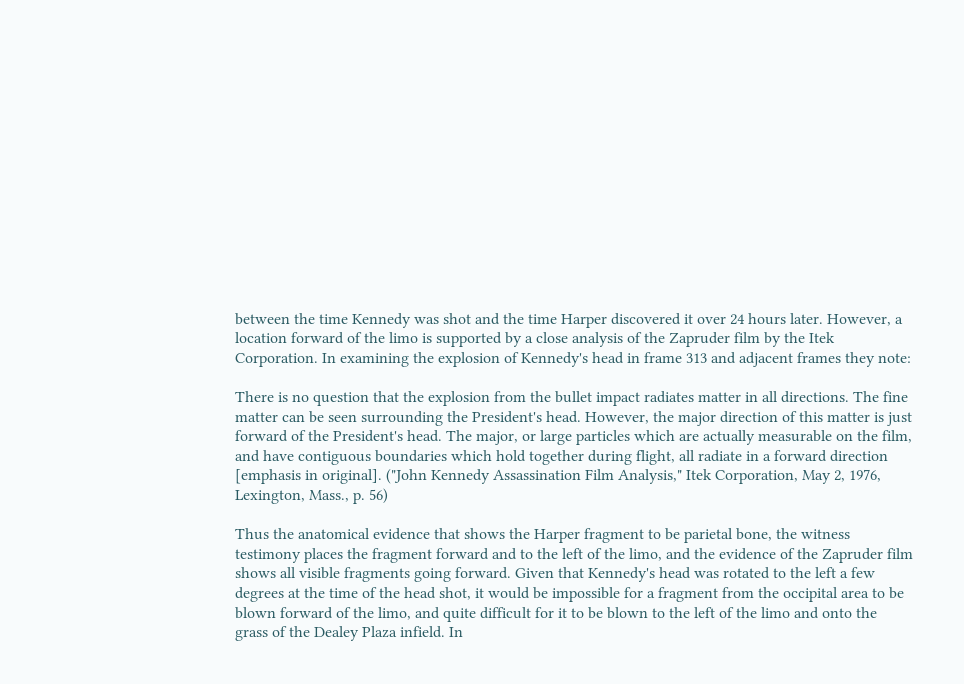between the time Kennedy was shot and the time Harper discovered it over 24 hours later. However, a location forward of the limo is supported by a close analysis of the Zapruder film by the Itek Corporation. In examining the explosion of Kennedy's head in frame 313 and adjacent frames they note:

There is no question that the explosion from the bullet impact radiates matter in all directions. The fine matter can be seen surrounding the President's head. However, the major direction of this matter is just forward of the President's head. The major, or large particles which are actually measurable on the film, and have contiguous boundaries which hold together during flight, all radiate in a forward direction [emphasis in original]. ("John Kennedy Assassination Film Analysis," Itek Corporation, May 2, 1976, Lexington, Mass., p. 56)

Thus the anatomical evidence that shows the Harper fragment to be parietal bone, the witness testimony places the fragment forward and to the left of the limo, and the evidence of the Zapruder film shows all visible fragments going forward. Given that Kennedy's head was rotated to the left a few degrees at the time of the head shot, it would be impossible for a fragment from the occipital area to be blown forward of the limo, and quite difficult for it to be blown to the left of the limo and onto the grass of the Dealey Plaza infield. In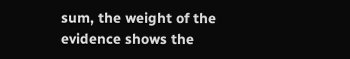sum, the weight of the evidence shows the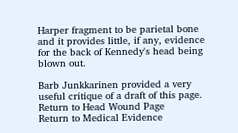Harper fragment to be parietal bone and it provides little, if any, evidence for the back of Kennedy's head being blown out.

Barb Junkkarinen provided a very useful critique of a draft of this page.
Return to Head Wound Page
Return to Medical Evidence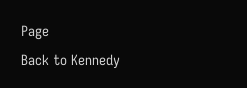Page
Back to Kennedy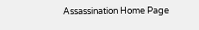Assassination Home Page